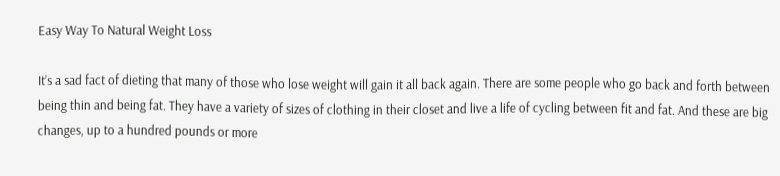Easy Way To Natural Weight Loss

It’s a sad fact of dieting that many of those who lose weight will gain it all back again. There are some people who go back and forth between being thin and being fat. They have a variety of sizes of clothing in their closet and live a life of cycling between fit and fat. And these are big changes, up to a hundred pounds or more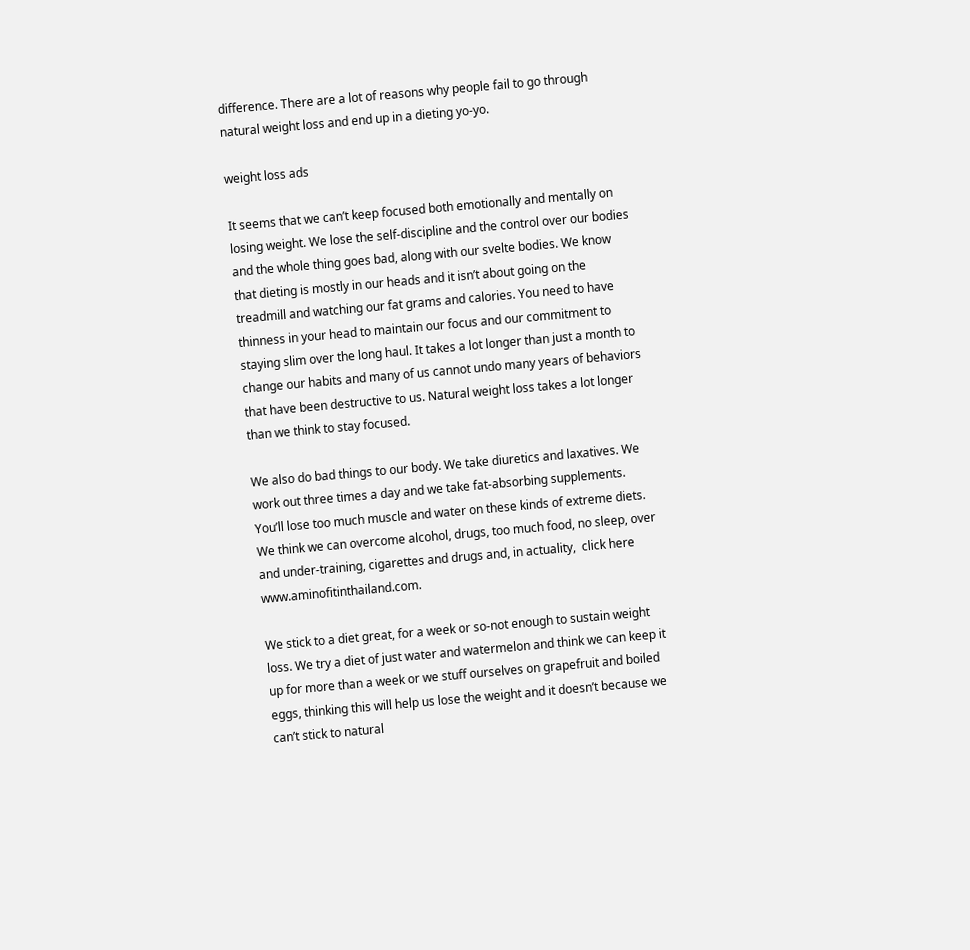difference. There are a lot of reasons why people fail to go through natural weight loss and end up in a dieting yo-yo.

weight loss ads

It seems that we can’t keep focused both emotionally and mentally on losing weight. We lose the self-discipline and the control over our bodies and the whole thing goes bad, along with our svelte bodies. We know that dieting is mostly in our heads and it isn’t about going on the treadmill and watching our fat grams and calories. You need to have thinness in your head to maintain our focus and our commitment to staying slim over the long haul. It takes a lot longer than just a month to change our habits and many of us cannot undo many years of behaviors that have been destructive to us. Natural weight loss takes a lot longer than we think to stay focused.

We also do bad things to our body. We take diuretics and laxatives. We work out three times a day and we take fat-absorbing supplements. You’ll lose too much muscle and water on these kinds of extreme diets. We think we can overcome alcohol, drugs, too much food, no sleep, over and under-training, cigarettes and drugs and, in actuality,  click here www.aminofitinthailand.com.

We stick to a diet great, for a week or so-not enough to sustain weight loss. We try a diet of just water and watermelon and think we can keep it up for more than a week or we stuff ourselves on grapefruit and boiled eggs, thinking this will help us lose the weight and it doesn’t because we can’t stick to natural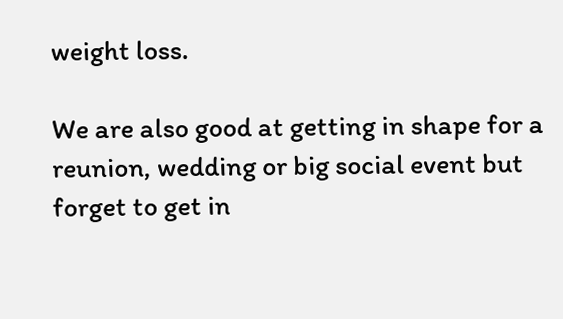weight loss.

We are also good at getting in shape for a reunion, wedding or big social event but forget to get in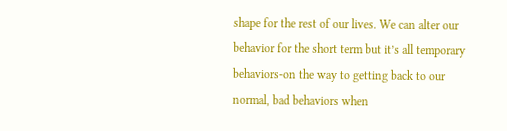shape for the rest of our lives. We can alter our behavior for the short term but it’s all temporary behaviors-on the way to getting back to our normal, bad behaviors when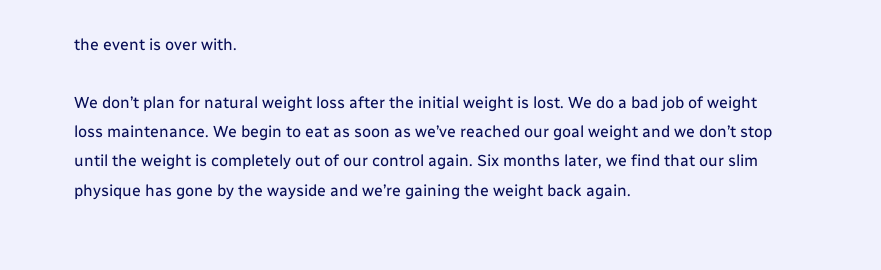the event is over with.

We don’t plan for natural weight loss after the initial weight is lost. We do a bad job of weight loss maintenance. We begin to eat as soon as we’ve reached our goal weight and we don’t stop until the weight is completely out of our control again. Six months later, we find that our slim physique has gone by the wayside and we’re gaining the weight back again.